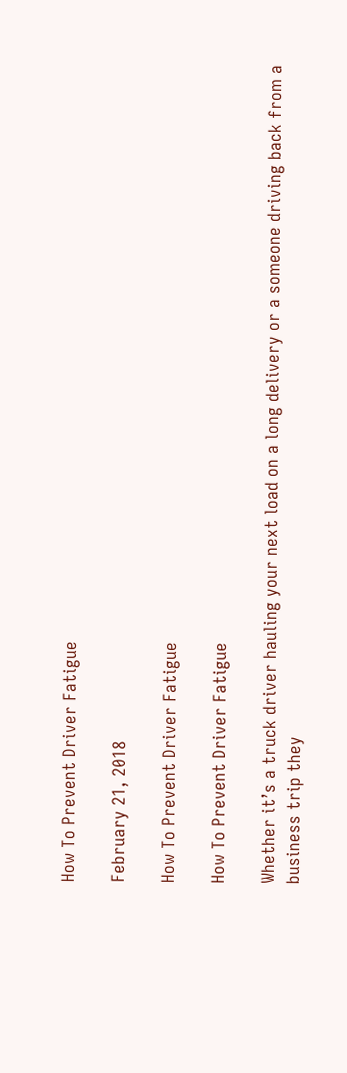How To Prevent Driver Fatigue

February 21, 2018

How To Prevent Driver Fatigue

How To Prevent Driver Fatigue

Whether it’s a truck driver hauling your next load on a long delivery or a someone driving back from a business trip they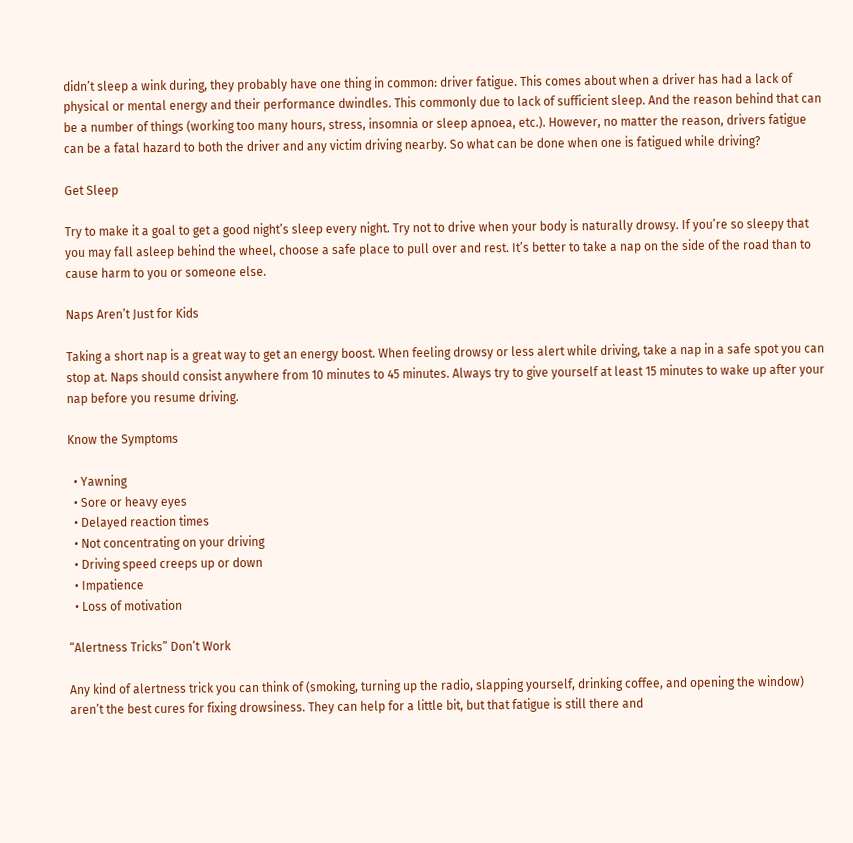didn’t sleep a wink during, they probably have one thing in common: driver fatigue. This comes about when a driver has had a lack of physical or mental energy and their performance dwindles. This commonly due to lack of sufficient sleep. And the reason behind that can be a number of things (working too many hours, stress, insomnia or sleep apnoea, etc.). However, no matter the reason, drivers fatigue can be a fatal hazard to both the driver and any victim driving nearby. So what can be done when one is fatigued while driving?

Get Sleep

Try to make it a goal to get a good night’s sleep every night. Try not to drive when your body is naturally drowsy. If you’re so sleepy that you may fall asleep behind the wheel, choose a safe place to pull over and rest. It’s better to take a nap on the side of the road than to cause harm to you or someone else.

Naps Aren’t Just for Kids

Taking a short nap is a great way to get an energy boost. When feeling drowsy or less alert while driving, take a nap in a safe spot you can stop at. Naps should consist anywhere from 10 minutes to 45 minutes. Always try to give yourself at least 15 minutes to wake up after your nap before you resume driving.

Know the Symptoms

  • Yawning
  • Sore or heavy eyes
  • Delayed reaction times
  • Not concentrating on your driving
  • Driving speed creeps up or down
  • Impatience
  • Loss of motivation

“Alertness Tricks” Don’t Work

Any kind of alertness trick you can think of (smoking, turning up the radio, slapping yourself, drinking coffee, and opening the window) aren’t the best cures for fixing drowsiness. They can help for a little bit, but that fatigue is still there and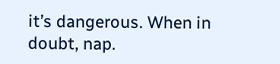it’s dangerous. When in doubt, nap.